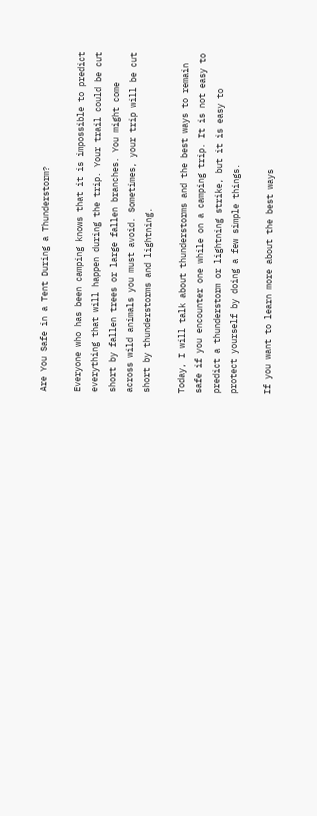Are You Safe in a Tent During a Thunderstorm?

Everyone who has been camping knows that it is impossible to predict everything that will happen during the trip. Your trail could be cut short by fallen trees or large fallen branches. You might come across wild animals you must avoid. Sometimes, your trip will be cut short by thunderstorms and lightning.

Today, I will talk about thunderstorms and the best ways to remain safe if you encounter one while on a camping trip. It is not easy to predict a thunderstorm or lightning strike, but it is easy to protect yourself by doing a few simple things.

If you want to learn more about the best ways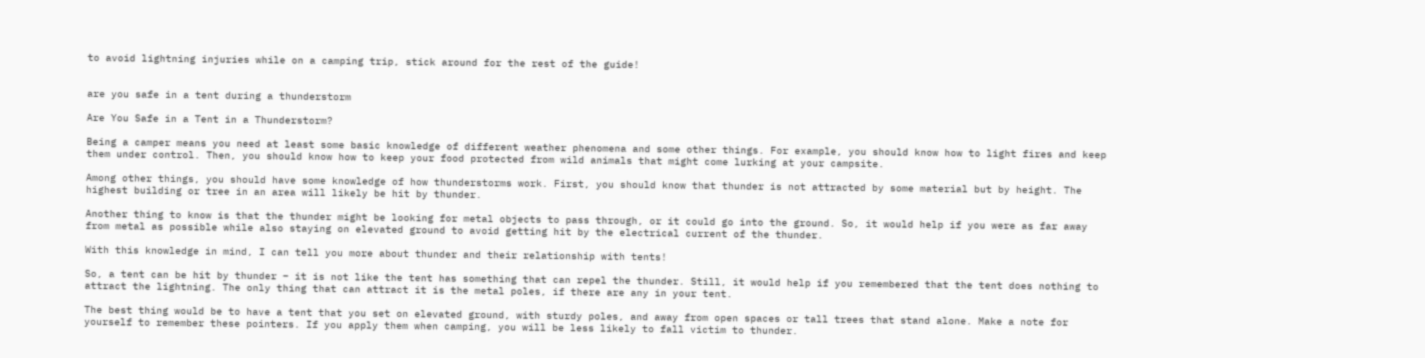to avoid lightning injuries while on a camping trip, stick around for the rest of the guide!


are you safe in a tent during a thunderstorm

Are You Safe in a Tent in a Thunderstorm?

Being a camper means you need at least some basic knowledge of different weather phenomena and some other things. For example, you should know how to light fires and keep them under control. Then, you should know how to keep your food protected from wild animals that might come lurking at your campsite.

Among other things, you should have some knowledge of how thunderstorms work. First, you should know that thunder is not attracted by some material but by height. The highest building or tree in an area will likely be hit by thunder.

Another thing to know is that the thunder might be looking for metal objects to pass through, or it could go into the ground. So, it would help if you were as far away from metal as possible while also staying on elevated ground to avoid getting hit by the electrical current of the thunder.

With this knowledge in mind, I can tell you more about thunder and their relationship with tents!

So, a tent can be hit by thunder – it is not like the tent has something that can repel the thunder. Still, it would help if you remembered that the tent does nothing to attract the lightning. The only thing that can attract it is the metal poles, if there are any in your tent.

The best thing would be to have a tent that you set on elevated ground, with sturdy poles, and away from open spaces or tall trees that stand alone. Make a note for yourself to remember these pointers. If you apply them when camping, you will be less likely to fall victim to thunder.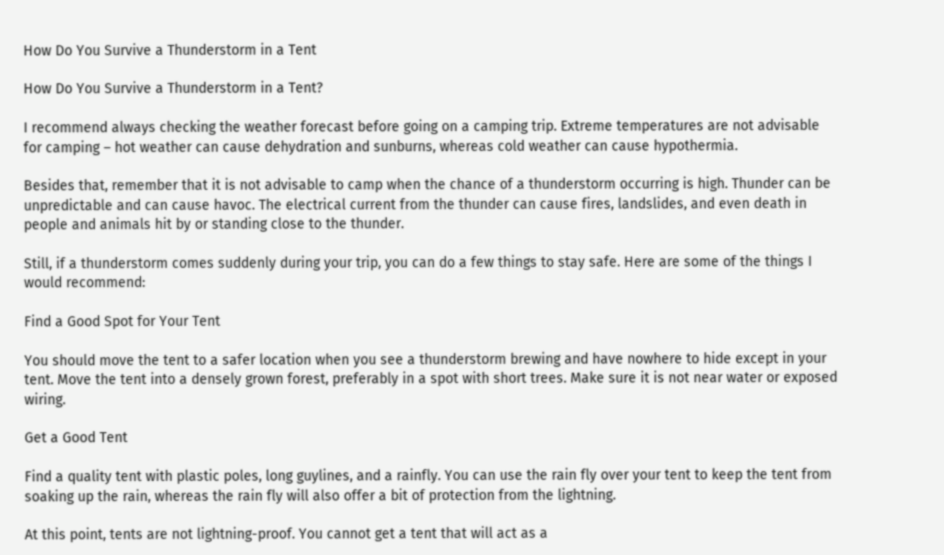How Do You Survive a Thunderstorm in a Tent

How Do You Survive a Thunderstorm in a Tent?

I recommend always checking the weather forecast before going on a camping trip. Extreme temperatures are not advisable for camping – hot weather can cause dehydration and sunburns, whereas cold weather can cause hypothermia.

Besides that, remember that it is not advisable to camp when the chance of a thunderstorm occurring is high. Thunder can be unpredictable and can cause havoc. The electrical current from the thunder can cause fires, landslides, and even death in people and animals hit by or standing close to the thunder.

Still, if a thunderstorm comes suddenly during your trip, you can do a few things to stay safe. Here are some of the things I would recommend:

Find a Good Spot for Your Tent

You should move the tent to a safer location when you see a thunderstorm brewing and have nowhere to hide except in your tent. Move the tent into a densely grown forest, preferably in a spot with short trees. Make sure it is not near water or exposed wiring.

Get a Good Tent

Find a quality tent with plastic poles, long guylines, and a rainfly. You can use the rain fly over your tent to keep the tent from soaking up the rain, whereas the rain fly will also offer a bit of protection from the lightning.

At this point, tents are not lightning-proof. You cannot get a tent that will act as a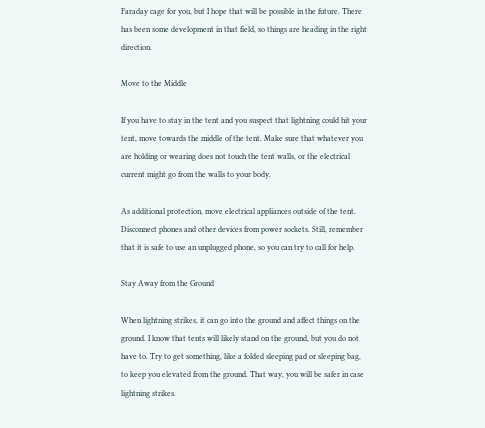Faraday cage for you, but I hope that will be possible in the future. There has been some development in that field, so things are heading in the right direction.

Move to the Middle

If you have to stay in the tent and you suspect that lightning could hit your tent, move towards the middle of the tent. Make sure that whatever you are holding or wearing does not touch the tent walls, or the electrical current might go from the walls to your body.

As additional protection, move electrical appliances outside of the tent. Disconnect phones and other devices from power sockets. Still, remember that it is safe to use an unplugged phone, so you can try to call for help.

Stay Away from the Ground

When lightning strikes, it can go into the ground and affect things on the ground. I know that tents will likely stand on the ground, but you do not have to. Try to get something, like a folded sleeping pad or sleeping bag, to keep you elevated from the ground. That way, you will be safer in case lightning strikes.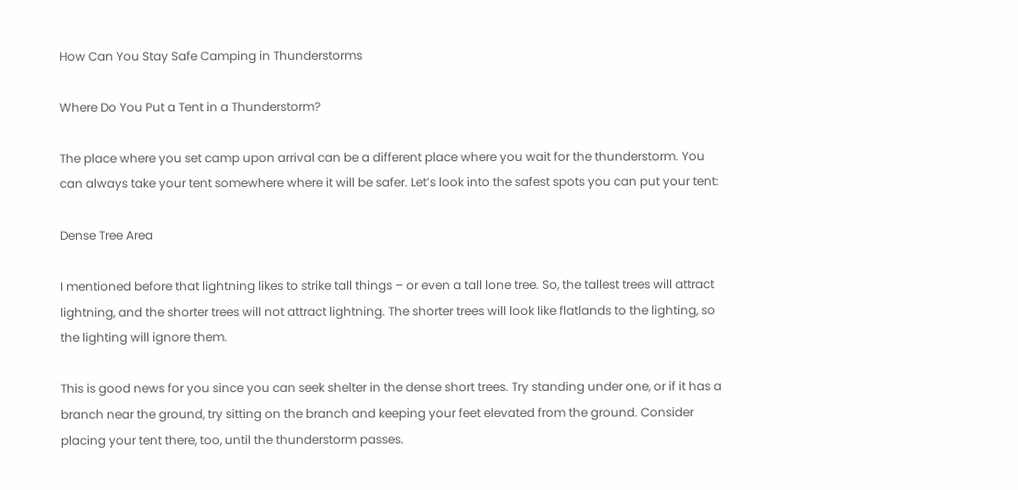How Can You Stay Safe Camping in Thunderstorms

Where Do You Put a Tent in a Thunderstorm?

The place where you set camp upon arrival can be a different place where you wait for the thunderstorm. You can always take your tent somewhere where it will be safer. Let’s look into the safest spots you can put your tent:

Dense Tree Area

I mentioned before that lightning likes to strike tall things – or even a tall lone tree. So, the tallest trees will attract lightning, and the shorter trees will not attract lightning. The shorter trees will look like flatlands to the lighting, so the lighting will ignore them.

This is good news for you since you can seek shelter in the dense short trees. Try standing under one, or if it has a branch near the ground, try sitting on the branch and keeping your feet elevated from the ground. Consider placing your tent there, too, until the thunderstorm passes.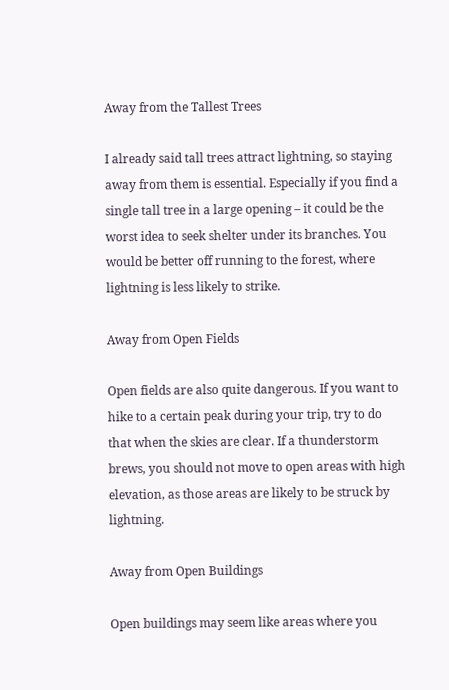Away from the Tallest Trees

I already said tall trees attract lightning, so staying away from them is essential. Especially if you find a single tall tree in a large opening – it could be the worst idea to seek shelter under its branches. You would be better off running to the forest, where lightning is less likely to strike.

Away from Open Fields

Open fields are also quite dangerous. If you want to hike to a certain peak during your trip, try to do that when the skies are clear. If a thunderstorm brews, you should not move to open areas with high elevation, as those areas are likely to be struck by lightning.

Away from Open Buildings

Open buildings may seem like areas where you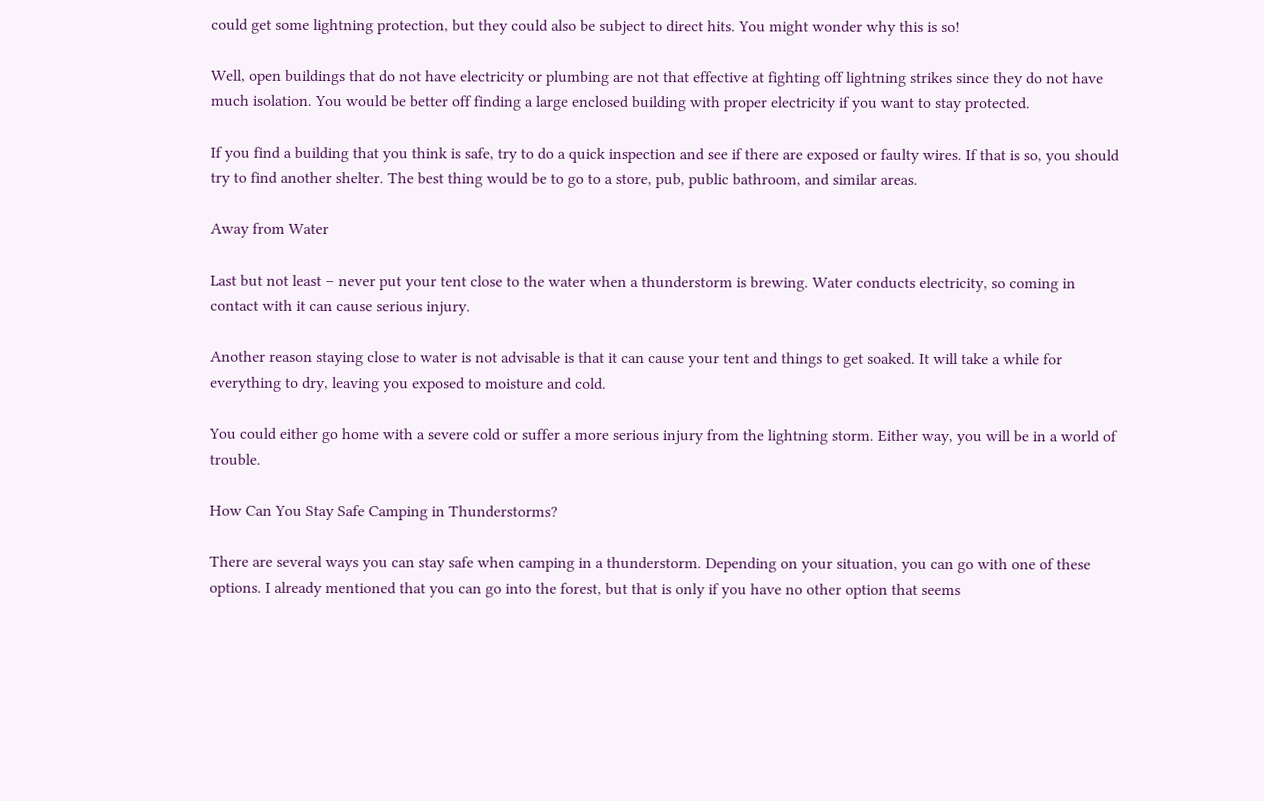could get some lightning protection, but they could also be subject to direct hits. You might wonder why this is so!

Well, open buildings that do not have electricity or plumbing are not that effective at fighting off lightning strikes since they do not have much isolation. You would be better off finding a large enclosed building with proper electricity if you want to stay protected.

If you find a building that you think is safe, try to do a quick inspection and see if there are exposed or faulty wires. If that is so, you should try to find another shelter. The best thing would be to go to a store, pub, public bathroom, and similar areas.

Away from Water

Last but not least – never put your tent close to the water when a thunderstorm is brewing. Water conducts electricity, so coming in contact with it can cause serious injury.

Another reason staying close to water is not advisable is that it can cause your tent and things to get soaked. It will take a while for everything to dry, leaving you exposed to moisture and cold.

You could either go home with a severe cold or suffer a more serious injury from the lightning storm. Either way, you will be in a world of trouble.

How Can You Stay Safe Camping in Thunderstorms?

There are several ways you can stay safe when camping in a thunderstorm. Depending on your situation, you can go with one of these options. I already mentioned that you can go into the forest, but that is only if you have no other option that seems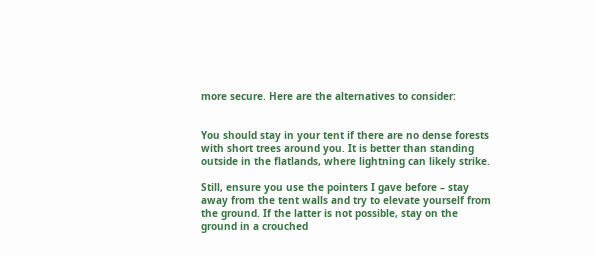more secure. Here are the alternatives to consider:


You should stay in your tent if there are no dense forests with short trees around you. It is better than standing outside in the flatlands, where lightning can likely strike.

Still, ensure you use the pointers I gave before – stay away from the tent walls and try to elevate yourself from the ground. If the latter is not possible, stay on the ground in a crouched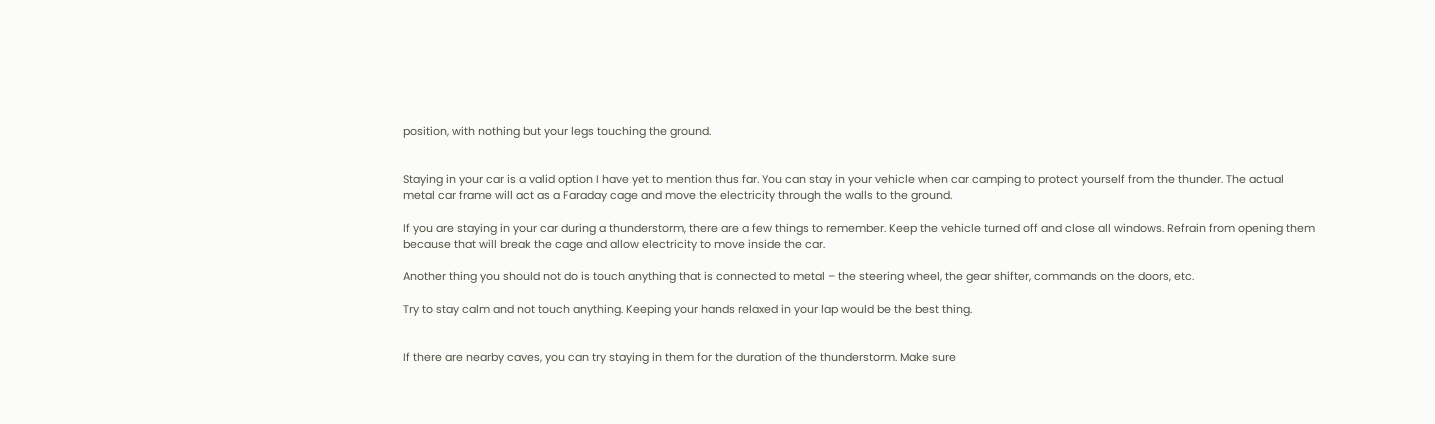position, with nothing but your legs touching the ground.


Staying in your car is a valid option I have yet to mention thus far. You can stay in your vehicle when car camping to protect yourself from the thunder. The actual metal car frame will act as a Faraday cage and move the electricity through the walls to the ground.

If you are staying in your car during a thunderstorm, there are a few things to remember. Keep the vehicle turned off and close all windows. Refrain from opening them because that will break the cage and allow electricity to move inside the car.

Another thing you should not do is touch anything that is connected to metal – the steering wheel, the gear shifter, commands on the doors, etc.

Try to stay calm and not touch anything. Keeping your hands relaxed in your lap would be the best thing.


If there are nearby caves, you can try staying in them for the duration of the thunderstorm. Make sure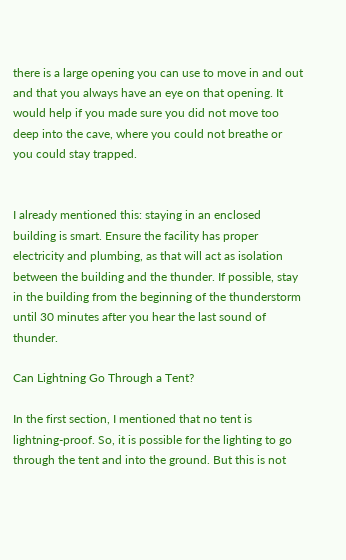there is a large opening you can use to move in and out and that you always have an eye on that opening. It would help if you made sure you did not move too deep into the cave, where you could not breathe or you could stay trapped.


I already mentioned this: staying in an enclosed building is smart. Ensure the facility has proper electricity and plumbing, as that will act as isolation between the building and the thunder. If possible, stay in the building from the beginning of the thunderstorm until 30 minutes after you hear the last sound of thunder.

Can Lightning Go Through a Tent?

In the first section, I mentioned that no tent is lightning-proof. So, it is possible for the lighting to go through the tent and into the ground. But this is not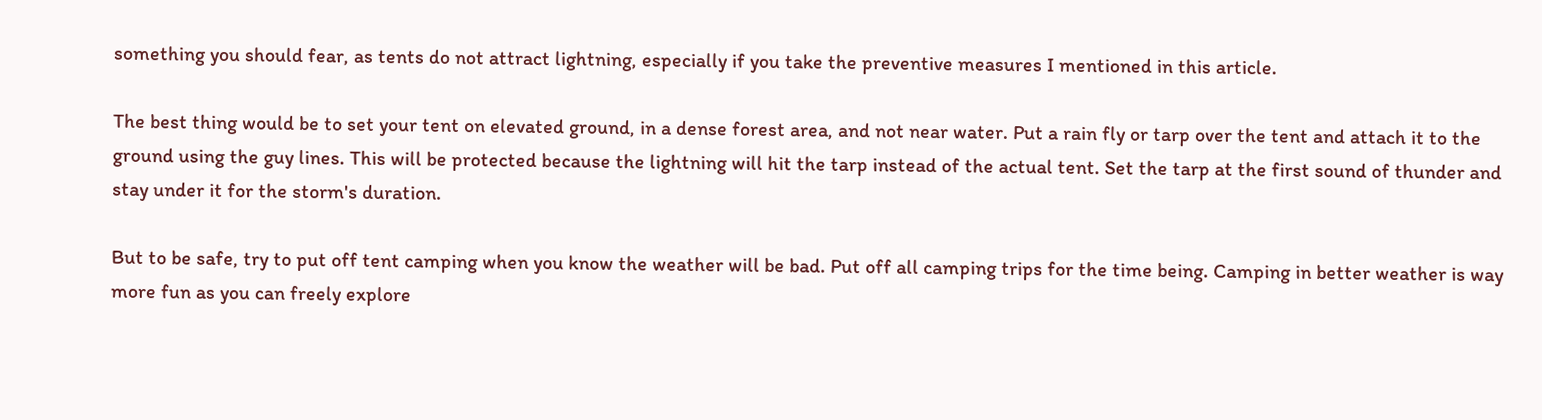something you should fear, as tents do not attract lightning, especially if you take the preventive measures I mentioned in this article.

The best thing would be to set your tent on elevated ground, in a dense forest area, and not near water. Put a rain fly or tarp over the tent and attach it to the ground using the guy lines. This will be protected because the lightning will hit the tarp instead of the actual tent. Set the tarp at the first sound of thunder and stay under it for the storm's duration.

But to be safe, try to put off tent camping when you know the weather will be bad. Put off all camping trips for the time being. Camping in better weather is way more fun as you can freely explore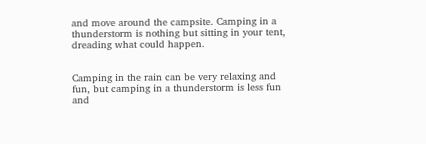and move around the campsite. Camping in a thunderstorm is nothing but sitting in your tent, dreading what could happen.


Camping in the rain can be very relaxing and fun, but camping in a thunderstorm is less fun and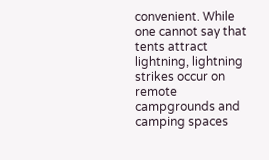convenient. While one cannot say that tents attract lightning, lightning strikes occur on remote campgrounds and camping spaces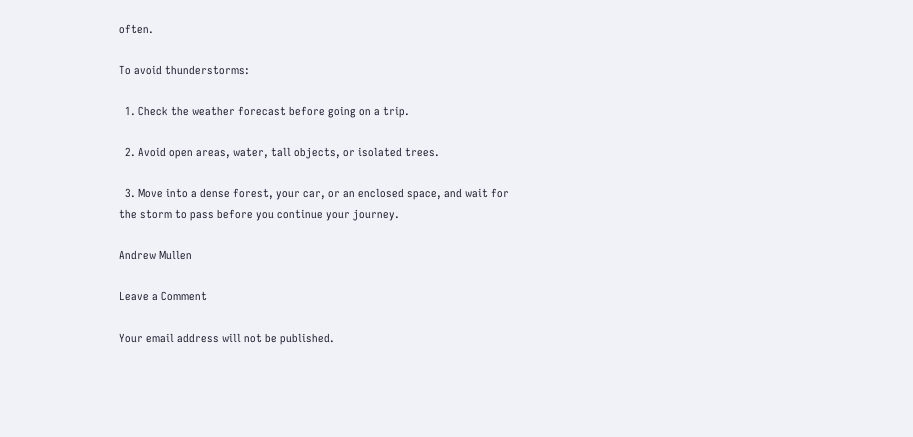often.

To avoid thunderstorms:

  1. Check the weather forecast before going on a trip.

  2. Avoid open areas, water, tall objects, or isolated trees.

  3. Move into a dense forest, your car, or an enclosed space, and wait for the storm to pass before you continue your journey.

Andrew Mullen

Leave a Comment

Your email address will not be published.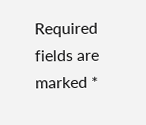Required fields are marked *